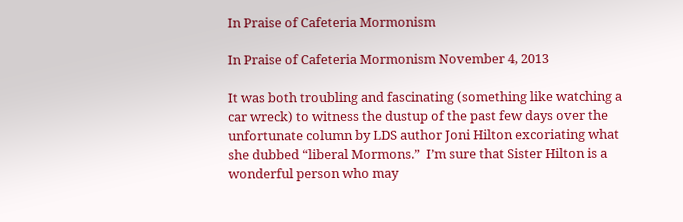In Praise of Cafeteria Mormonism

In Praise of Cafeteria Mormonism November 4, 2013

It was both troubling and fascinating (something like watching a car wreck) to witness the dustup of the past few days over the unfortunate column by LDS author Joni Hilton excoriating what she dubbed “liberal Mormons.”  I’m sure that Sister Hilton is a wonderful person who may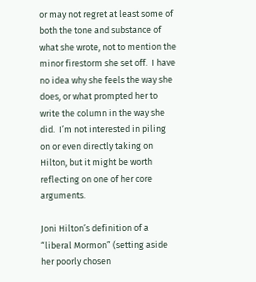or may not regret at least some of both the tone and substance of what she wrote, not to mention the minor firestorm she set off.  I have no idea why she feels the way she does, or what prompted her to write the column in the way she did.  I’m not interested in piling on or even directly taking on Hilton, but it might be worth reflecting on one of her core arguments.

Joni Hilton’s definition of a “liberal Mormon” (setting aside her poorly chosen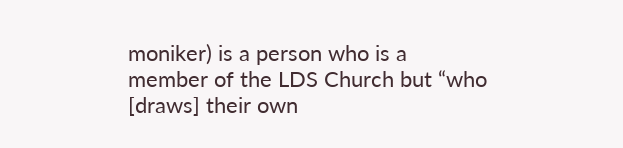moniker) is a person who is a member of the LDS Church but “who [draws] their own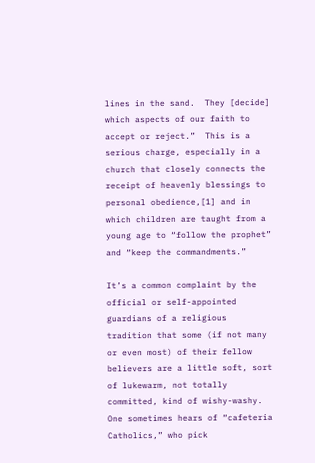lines in the sand.  They [decide] which aspects of our faith to accept or reject.”  This is a serious charge, especially in a church that closely connects the receipt of heavenly blessings to personal obedience,[1] and in which children are taught from a young age to “follow the prophet” and “keep the commandments.”

It’s a common complaint by the official or self-appointed guardians of a religious tradition that some (if not many or even most) of their fellow believers are a little soft, sort of lukewarm, not totally committed, kind of wishy-washy.  One sometimes hears of “cafeteria Catholics,” who pick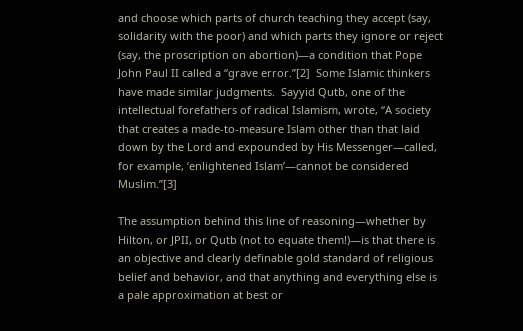and choose which parts of church teaching they accept (say, solidarity with the poor) and which parts they ignore or reject (say, the proscription on abortion)—a condition that Pope John Paul II called a “grave error.”[2]  Some Islamic thinkers have made similar judgments.  Sayyid Qutb, one of the intellectual forefathers of radical Islamism, wrote, “A society that creates a made-to-measure Islam other than that laid down by the Lord and expounded by His Messenger—called, for example, ‘enlightened Islam’—cannot be considered Muslim.”[3]

The assumption behind this line of reasoning—whether by Hilton, or JPII, or Qutb (not to equate them!)—is that there is an objective and clearly definable gold standard of religious belief and behavior, and that anything and everything else is a pale approximation at best or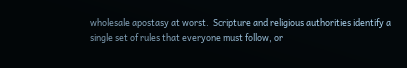wholesale apostasy at worst.  Scripture and religious authorities identify a single set of rules that everyone must follow, or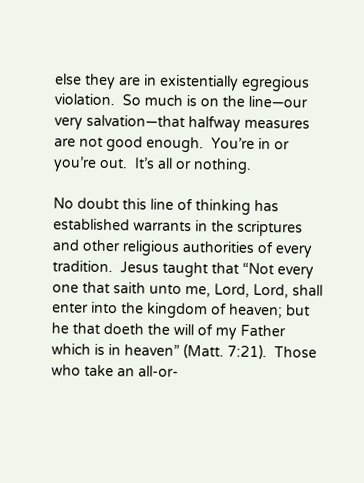else they are in existentially egregious violation.  So much is on the line—our very salvation—that halfway measures are not good enough.  You’re in or you’re out.  It’s all or nothing.

No doubt this line of thinking has established warrants in the scriptures and other religious authorities of every tradition.  Jesus taught that “Not every one that saith unto me, Lord, Lord, shall enter into the kingdom of heaven; but he that doeth the will of my Father which is in heaven” (Matt. 7:21).  Those who take an all-or-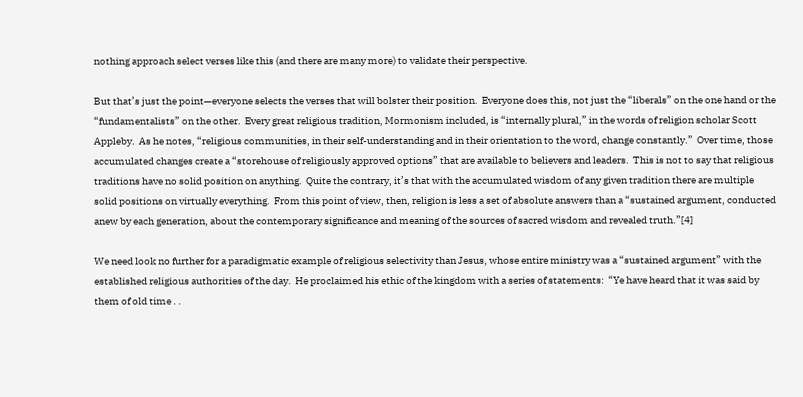nothing approach select verses like this (and there are many more) to validate their perspective.

But that’s just the point—everyone selects the verses that will bolster their position.  Everyone does this, not just the “liberals” on the one hand or the “fundamentalists” on the other.  Every great religious tradition, Mormonism included, is “internally plural,” in the words of religion scholar Scott Appleby.  As he notes, “religious communities, in their self-understanding and in their orientation to the word, change constantly.”  Over time, those accumulated changes create a “storehouse of religiously approved options” that are available to believers and leaders.  This is not to say that religious traditions have no solid position on anything.  Quite the contrary, it’s that with the accumulated wisdom of any given tradition there are multiple solid positions on virtually everything.  From this point of view, then, religion is less a set of absolute answers than a “sustained argument, conducted anew by each generation, about the contemporary significance and meaning of the sources of sacred wisdom and revealed truth.”[4]

We need look no further for a paradigmatic example of religious selectivity than Jesus, whose entire ministry was a “sustained argument” with the established religious authorities of the day.  He proclaimed his ethic of the kingdom with a series of statements:  “Ye have heard that it was said by them of old time . .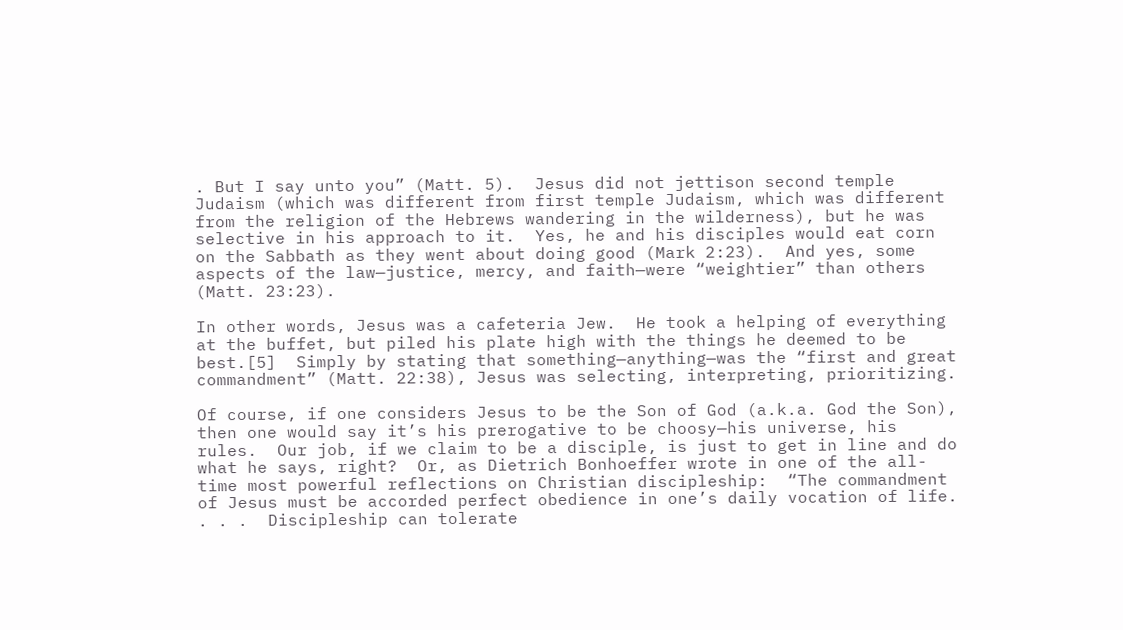. But I say unto you” (Matt. 5).  Jesus did not jettison second temple Judaism (which was different from first temple Judaism, which was different from the religion of the Hebrews wandering in the wilderness), but he was selective in his approach to it.  Yes, he and his disciples would eat corn on the Sabbath as they went about doing good (Mark 2:23).  And yes, some aspects of the law—justice, mercy, and faith—were “weightier” than others (Matt. 23:23).

In other words, Jesus was a cafeteria Jew.  He took a helping of everything at the buffet, but piled his plate high with the things he deemed to be best.[5]  Simply by stating that something—anything—was the “first and great commandment” (Matt. 22:38), Jesus was selecting, interpreting, prioritizing.

Of course, if one considers Jesus to be the Son of God (a.k.a. God the Son), then one would say it’s his prerogative to be choosy—his universe, his rules.  Our job, if we claim to be a disciple, is just to get in line and do what he says, right?  Or, as Dietrich Bonhoeffer wrote in one of the all-time most powerful reflections on Christian discipleship:  “The commandment of Jesus must be accorded perfect obedience in one’s daily vocation of life. . . .  Discipleship can tolerate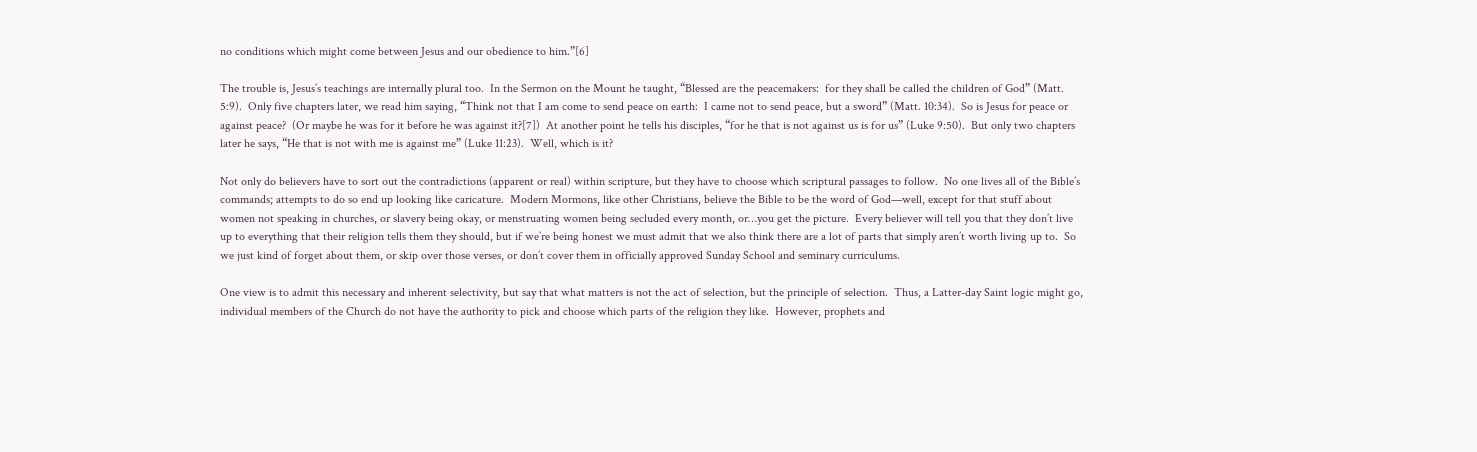no conditions which might come between Jesus and our obedience to him.”[6]

The trouble is, Jesus’s teachings are internally plural too.  In the Sermon on the Mount he taught, “Blessed are the peacemakers:  for they shall be called the children of God” (Matt. 5:9).  Only five chapters later, we read him saying, “Think not that I am come to send peace on earth:  I came not to send peace, but a sword” (Matt. 10:34).  So is Jesus for peace or against peace?  (Or maybe he was for it before he was against it?[7])  At another point he tells his disciples, “for he that is not against us is for us” (Luke 9:50).  But only two chapters later he says, “He that is not with me is against me” (Luke 11:23).  Well, which is it?

Not only do believers have to sort out the contradictions (apparent or real) within scripture, but they have to choose which scriptural passages to follow.  No one lives all of the Bible’s commands; attempts to do so end up looking like caricature.  Modern Mormons, like other Christians, believe the Bible to be the word of God—well, except for that stuff about women not speaking in churches, or slavery being okay, or menstruating women being secluded every month, or…you get the picture.  Every believer will tell you that they don’t live up to everything that their religion tells them they should, but if we’re being honest we must admit that we also think there are a lot of parts that simply aren’t worth living up to.  So we just kind of forget about them, or skip over those verses, or don’t cover them in officially approved Sunday School and seminary curriculums.

One view is to admit this necessary and inherent selectivity, but say that what matters is not the act of selection, but the principle of selection.  Thus, a Latter-day Saint logic might go, individual members of the Church do not have the authority to pick and choose which parts of the religion they like.  However, prophets and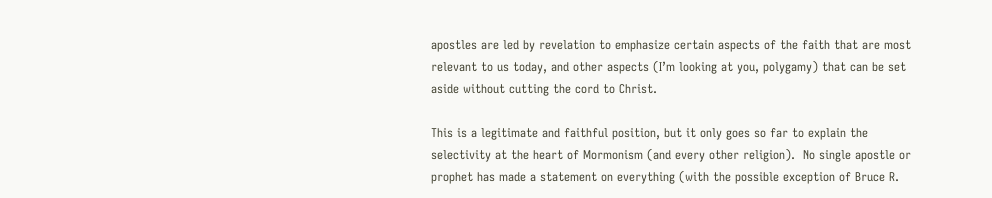apostles are led by revelation to emphasize certain aspects of the faith that are most relevant to us today, and other aspects (I’m looking at you, polygamy) that can be set aside without cutting the cord to Christ.

This is a legitimate and faithful position, but it only goes so far to explain the selectivity at the heart of Mormonism (and every other religion).  No single apostle or prophet has made a statement on everything (with the possible exception of Bruce R.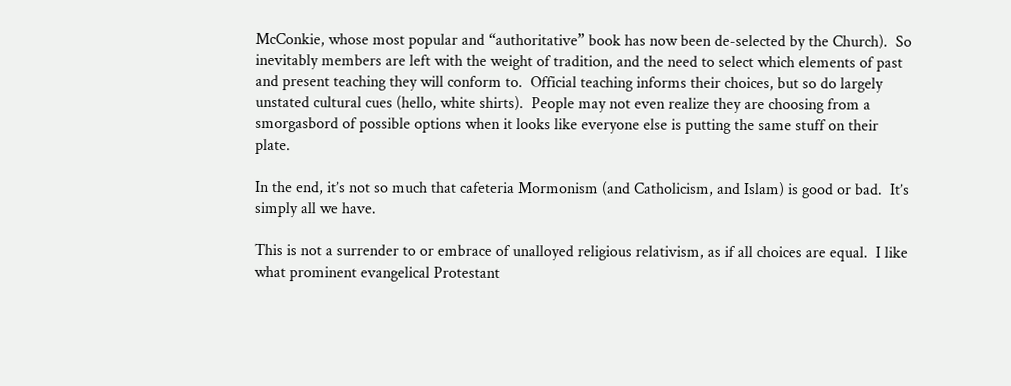McConkie, whose most popular and “authoritative” book has now been de-selected by the Church).  So inevitably members are left with the weight of tradition, and the need to select which elements of past and present teaching they will conform to.  Official teaching informs their choices, but so do largely unstated cultural cues (hello, white shirts).  People may not even realize they are choosing from a smorgasbord of possible options when it looks like everyone else is putting the same stuff on their plate.

In the end, it’s not so much that cafeteria Mormonism (and Catholicism, and Islam) is good or bad.  It’s simply all we have.

This is not a surrender to or embrace of unalloyed religious relativism, as if all choices are equal.  I like what prominent evangelical Protestant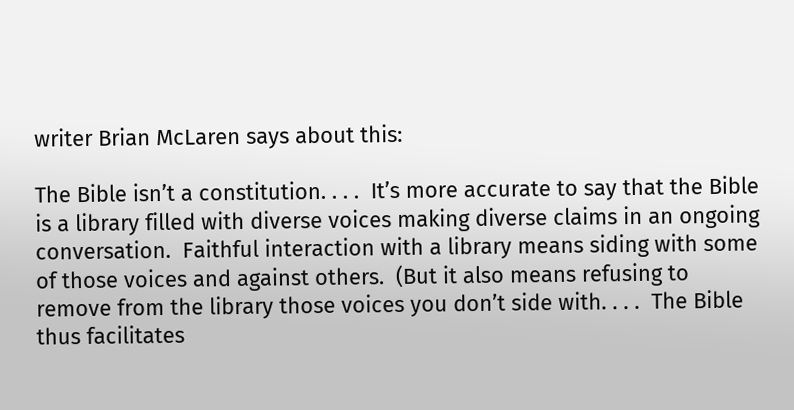writer Brian McLaren says about this:

The Bible isn’t a constitution. . . .  It’s more accurate to say that the Bible is a library filled with diverse voices making diverse claims in an ongoing conversation.  Faithful interaction with a library means siding with some of those voices and against others.  (But it also means refusing to remove from the library those voices you don’t side with. . . .  The Bible thus facilitates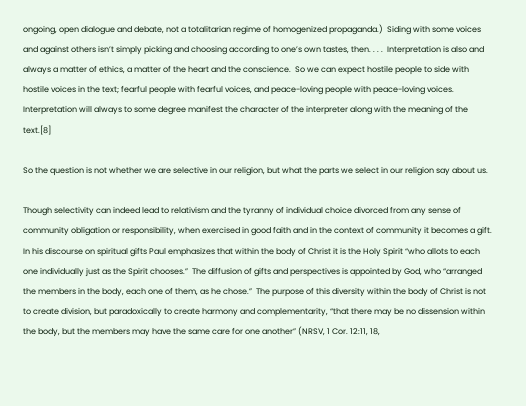ongoing, open dialogue and debate, not a totalitarian regime of homogenized propaganda.)  Siding with some voices and against others isn’t simply picking and choosing according to one’s own tastes, then. . . .  Interpretation is also and always a matter of ethics, a matter of the heart and the conscience.  So we can expect hostile people to side with hostile voices in the text; fearful people with fearful voices, and peace-loving people with peace-loving voices.  Interpretation will always to some degree manifest the character of the interpreter along with the meaning of the text.[8]

So the question is not whether we are selective in our religion, but what the parts we select in our religion say about us.

Though selectivity can indeed lead to relativism and the tyranny of individual choice divorced from any sense of community obligation or responsibility, when exercised in good faith and in the context of community it becomes a gift.  In his discourse on spiritual gifts Paul emphasizes that within the body of Christ it is the Holy Spirit “who allots to each one individually just as the Spirit chooses.”  The diffusion of gifts and perspectives is appointed by God, who “arranged the members in the body, each one of them, as he chose.”  The purpose of this diversity within the body of Christ is not to create division, but paradoxically to create harmony and complementarity, “that there may be no dissension within the body, but the members may have the same care for one another” (NRSV, 1 Cor. 12:11, 18,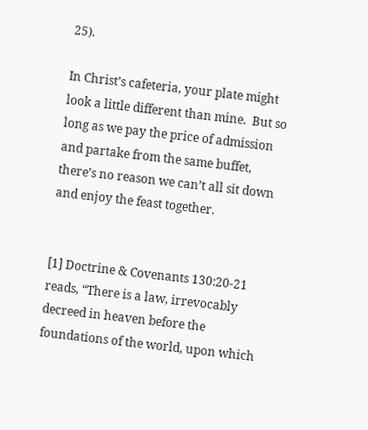25).

In Christ’s cafeteria, your plate might look a little different than mine.  But so long as we pay the price of admission and partake from the same buffet, there’s no reason we can’t all sit down and enjoy the feast together.


[1] Doctrine & Covenants 130:20-21 reads, “There is a law, irrevocably decreed in heaven before the foundations of the world, upon which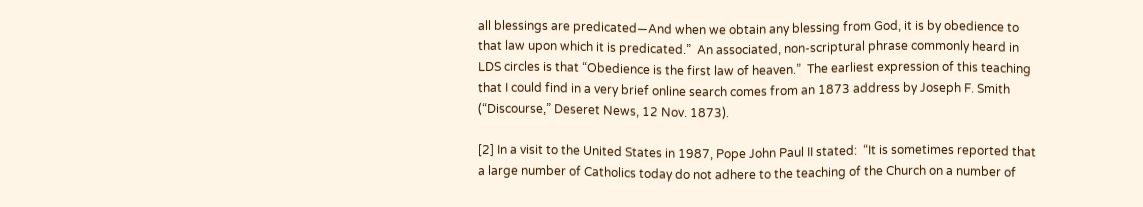all blessings are predicated—And when we obtain any blessing from God, it is by obedience to that law upon which it is predicated.”  An associated, non-scriptural phrase commonly heard in LDS circles is that “Obedience is the first law of heaven.”  The earliest expression of this teaching that I could find in a very brief online search comes from an 1873 address by Joseph F. Smith (“Discourse,” Deseret News, 12 Nov. 1873).

[2] In a visit to the United States in 1987, Pope John Paul II stated:  “It is sometimes reported that a large number of Catholics today do not adhere to the teaching of the Church on a number of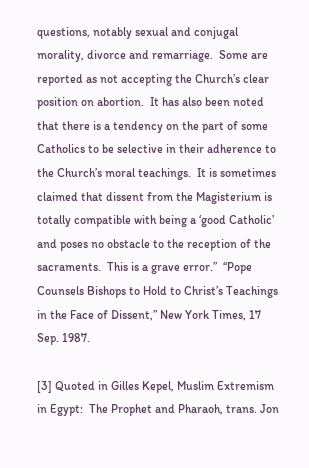questions, notably sexual and conjugal morality, divorce and remarriage.  Some are reported as not accepting the Church’s clear position on abortion.  It has also been noted that there is a tendency on the part of some Catholics to be selective in their adherence to the Church’s moral teachings.  It is sometimes claimed that dissent from the Magisterium is totally compatible with being a ‘good Catholic’ and poses no obstacle to the reception of the sacraments.  This is a grave error.”  “Pope Counsels Bishops to Hold to Christ’s Teachings in the Face of Dissent,” New York Times, 17 Sep. 1987.

[3] Quoted in Gilles Kepel, Muslim Extremism in Egypt:  The Prophet and Pharaoh, trans. Jon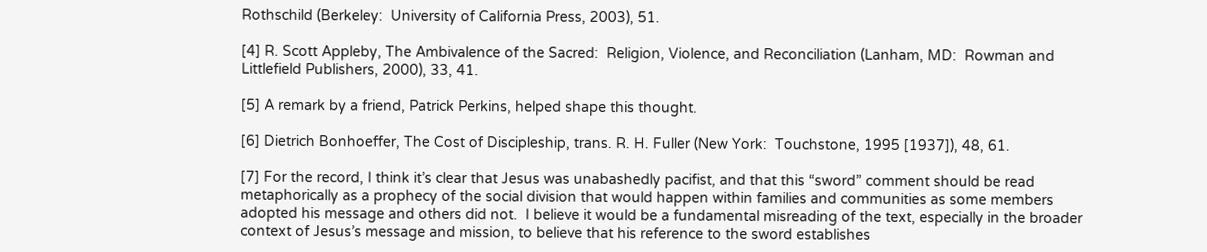Rothschild (Berkeley:  University of California Press, 2003), 51.

[4] R. Scott Appleby, The Ambivalence of the Sacred:  Religion, Violence, and Reconciliation (Lanham, MD:  Rowman and Littlefield Publishers, 2000), 33, 41.

[5] A remark by a friend, Patrick Perkins, helped shape this thought.

[6] Dietrich Bonhoeffer, The Cost of Discipleship, trans. R. H. Fuller (New York:  Touchstone, 1995 [1937]), 48, 61.

[7] For the record, I think it’s clear that Jesus was unabashedly pacifist, and that this “sword” comment should be read metaphorically as a prophecy of the social division that would happen within families and communities as some members adopted his message and others did not.  I believe it would be a fundamental misreading of the text, especially in the broader context of Jesus’s message and mission, to believe that his reference to the sword establishes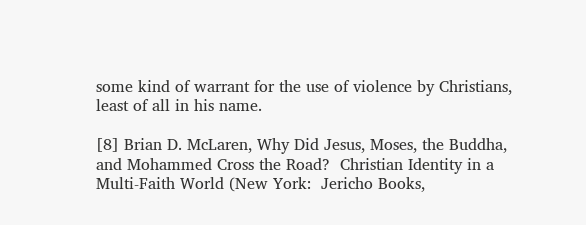some kind of warrant for the use of violence by Christians, least of all in his name.

[8] Brian D. McLaren, Why Did Jesus, Moses, the Buddha, and Mohammed Cross the Road?  Christian Identity in a Multi-Faith World (New York:  Jericho Books,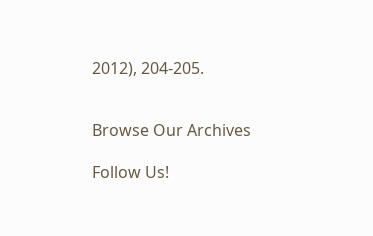2012), 204-205.


Browse Our Archives

Follow Us!